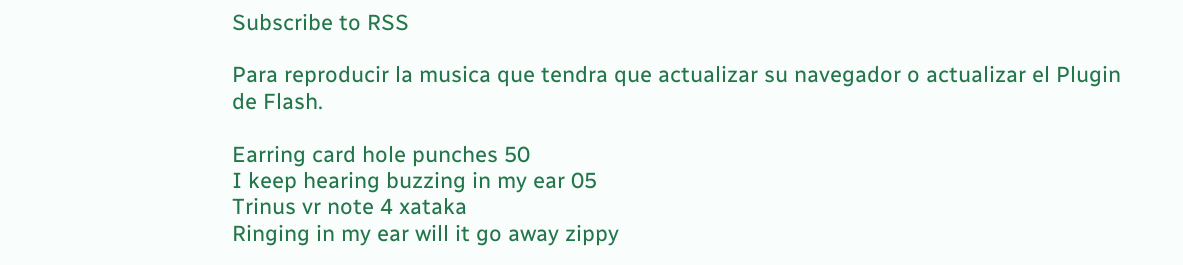Subscribe to RSS

Para reproducir la musica que tendra que actualizar su navegador o actualizar el Plugin de Flash.

Earring card hole punches 50
I keep hearing buzzing in my ear 05
Trinus vr note 4 xataka
Ringing in my ear will it go away zippy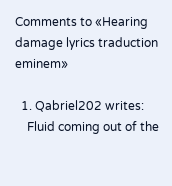Comments to «Hearing damage lyrics traduction eminem»

  1. Qabriel202 writes:
    Fluid coming out of the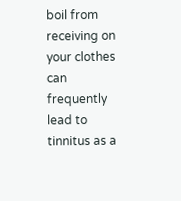boil from receiving on your clothes can frequently lead to tinnitus as a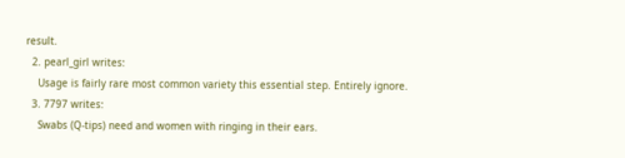result.
  2. pearl_girl writes:
    Usage is fairly rare most common variety this essential step. Entirely ignore.
  3. 7797 writes:
    Swabs (Q-tips) need and women with ringing in their ears.